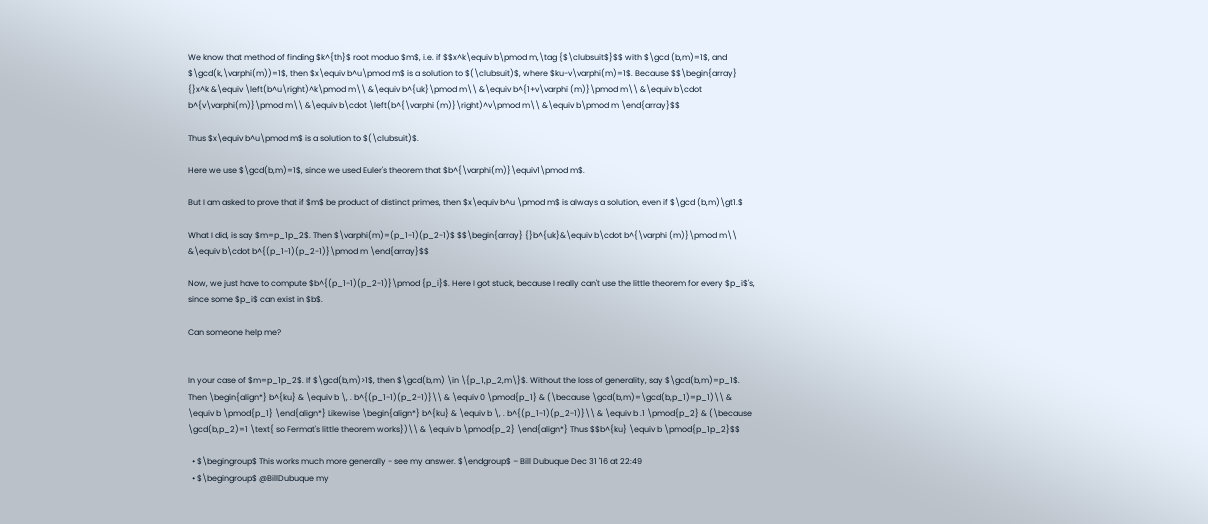We know that method of finding $k^{th}$ root moduo $m$, i.e. if $$x^k\equiv b\pmod m,\tag {$\clubsuit$}$$ with $\gcd (b,m)=1$, and $\gcd(k,\varphi(m))=1$, then $x\equiv b^u\pmod m$ is a solution to $(\clubsuit)$, where $ku-v\varphi(m)=1$. Because $$\begin{array} {}x^k &\equiv \left(b^u\right)^k\pmod m\\ &\equiv b^{uk}\pmod m\\ &\equiv b^{1+v\varphi (m)}\pmod m\\ &\equiv b\cdot b^{v\varphi(m)}\pmod m\\ &\equiv b\cdot \left(b^{\varphi (m)}\right)^v\pmod m\\ &\equiv b\pmod m \end{array}$$

Thus $x\equiv b^u\pmod m$ is a solution to $(\clubsuit)$.

Here we use $\gcd(b,m)=1$, since we used Euler's theorem that $b^{\varphi(m)}\equiv1\pmod m$.

But I am asked to prove that if $m$ be product of distinct primes, then $x\equiv b^u \pmod m$ is always a solution, even if $\gcd (b,m)\gt1.$

What I did, is say $m=p_1p_2$. Then $\varphi(m)=(p_1-1)(p_2-1)$ $$\begin{array} {}b^{uk}&\equiv b\cdot b^{\varphi (m)}\pmod m\\ &\equiv b\cdot b^{(p_1-1)(p_2-1)}\pmod m \end{array}$$

Now, we just have to compute $b^{(p_1-1)(p_2-1)}\pmod {p_i}$. Here I got stuck, because I really can't use the little theorem for every $p_i$'s, since some $p_i$ can exist in $b$.

Can someone help me?


In your case of $m=p_1p_2$. If $\gcd(b,m)>1$, then $\gcd(b,m) \in \{p_1,p_2,m\}$. Without the loss of generality, say $\gcd(b,m)=p_1$. Then \begin{align*} b^{ku} & \equiv b \, . b^{(p_1-1)(p_2-1)}\\ & \equiv 0 \pmod{p_1} & (\because \gcd(b,m)=\gcd(b,p_1)=p_1)\\ & \equiv b \pmod{p_1} \end{align*} Likewise \begin{align*} b^{ku} & \equiv b \, . b^{(p_1-1)(p_2-1)}\\ & \equiv b .1 \pmod{p_2} & (\because \gcd(b,p_2)=1 \text{ so Fermat's little theorem works})\\ & \equiv b \pmod{p_2} \end{align*} Thus $$b^{ku} \equiv b \pmod{p_1p_2}$$

  • $\begingroup$ This works much more generally - see my answer. $\endgroup$ – Bill Dubuque Dec 31 '16 at 22:49
  • $\begingroup$ @BillDubuque my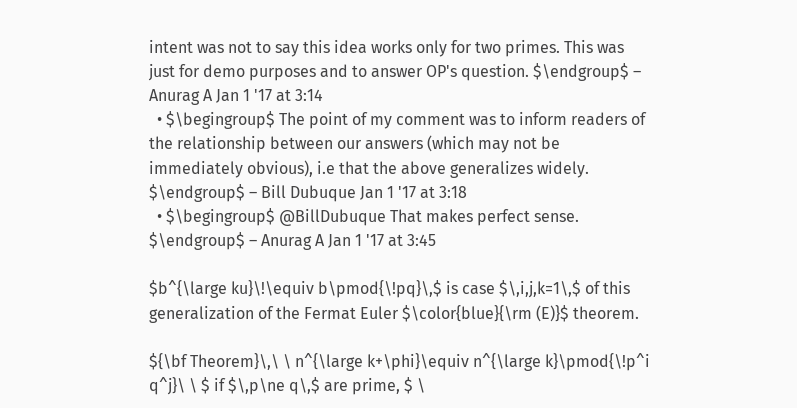intent was not to say this idea works only for two primes. This was just for demo purposes and to answer OP's question. $\endgroup$ – Anurag A Jan 1 '17 at 3:14
  • $\begingroup$ The point of my comment was to inform readers of the relationship between our answers (which may not be immediately obvious), i.e that the above generalizes widely. $\endgroup$ – Bill Dubuque Jan 1 '17 at 3:18
  • $\begingroup$ @BillDubuque That makes perfect sense. $\endgroup$ – Anurag A Jan 1 '17 at 3:45

$b^{\large ku}\!\equiv b\pmod{\!pq}\,$ is case $\,i,j,k=1\,$ of this generalization of the Fermat Euler $\color{blue}{\rm (E)}$ theorem.

${\bf Theorem}\,\ \ n^{\large k+\phi}\equiv n^{\large k}\pmod{\!p^i q^j}\ \ $ if $\,p\ne q\,$ are prime, $ \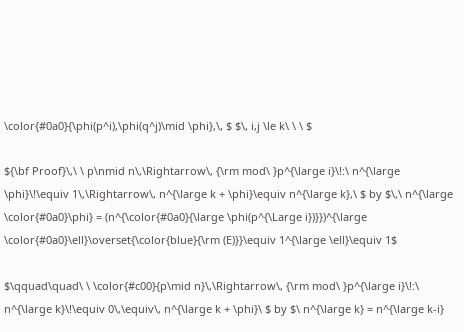\color{#0a0}{\phi(p^i),\phi(q^j)\mid \phi},\, $ $\, i,j \le k\ \ \ $

${\bf Proof}\,\ \ p\nmid n\,\Rightarrow\, {\rm mod\ }p^{\large i}\!:\ n^{\large \phi}\!\equiv 1\,\Rightarrow\, n^{\large k + \phi}\equiv n^{\large k},\ $ by $\,\ n^{\large \color{#0a0}\phi} = (n^{\color{#0a0}{\large \phi(p^{\Large i})}})^{\large \color{#0a0}\ell}\overset{\color{blue}{\rm (E)}}\equiv 1^{\large \ell}\equiv 1$

$\qquad\quad\ \ \color{#c00}{p\mid n}\,\Rightarrow\, {\rm mod\ }p^{\large i}\!:\ n^{\large k}\!\equiv 0\,\equiv\, n^{\large k + \phi}\ $ by $\ n^{\large k} = n^{\large k-i}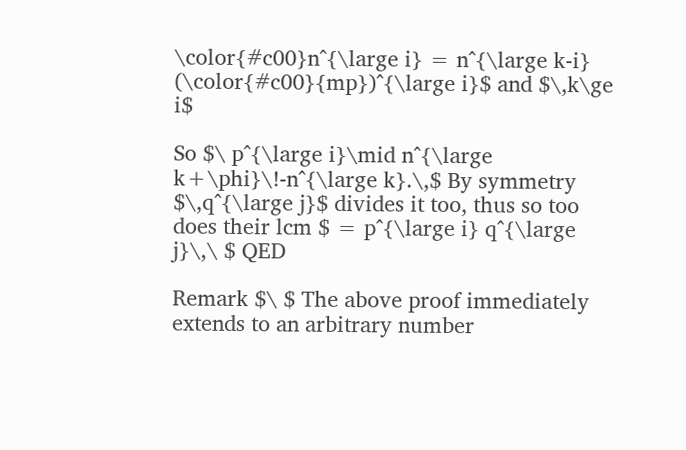\color{#c00}n^{\large i} = n^{\large k-i} (\color{#c00}{mp})^{\large i}$ and $\,k\ge i$

So $\ p^{\large i}\mid n^{\large k+\phi}\!-n^{\large k}.\,$ By symmetry $\,q^{\large j}$ divides it too, thus so too does their lcm $ = p^{\large i} q^{\large j}\,\ $ QED

Remark $\ $ The above proof immediately extends to an arbitrary number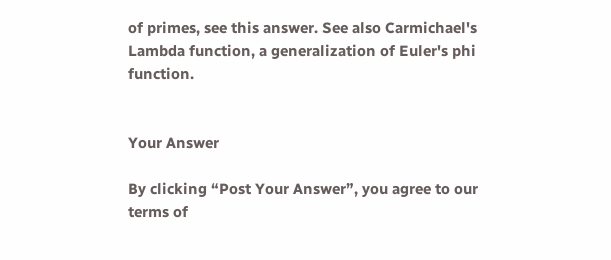of primes, see this answer. See also Carmichael's Lambda function, a generalization of Euler's phi function.


Your Answer

By clicking “Post Your Answer”, you agree to our terms of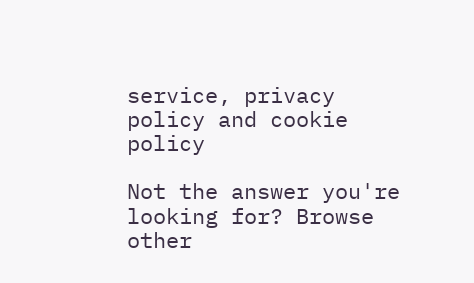service, privacy policy and cookie policy

Not the answer you're looking for? Browse other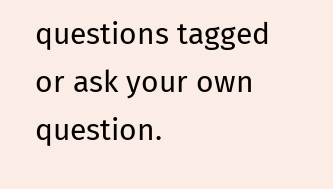questions tagged or ask your own question.